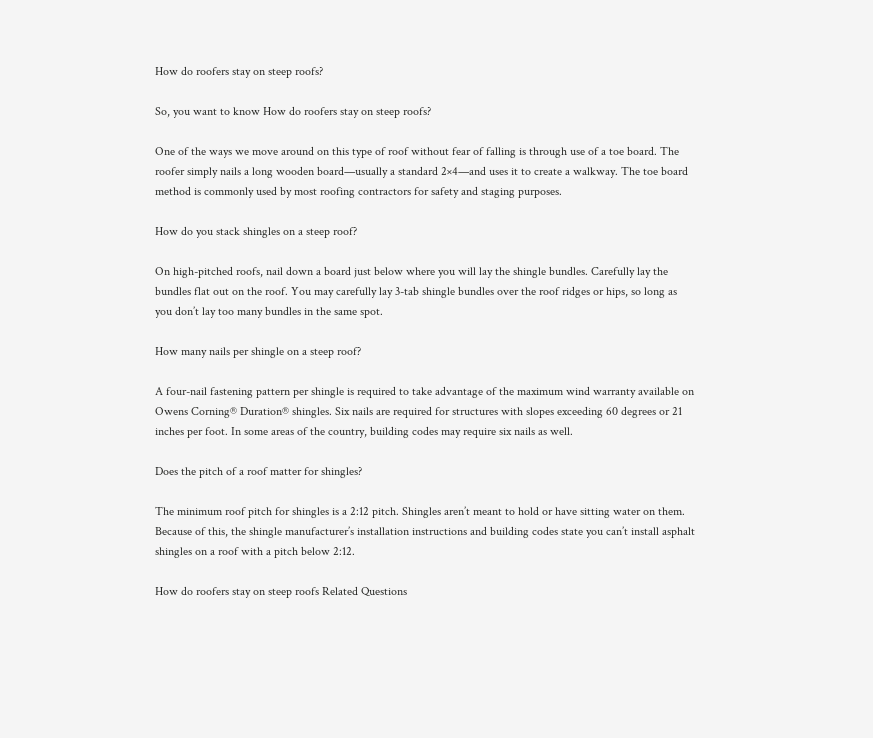How do roofers stay on steep roofs?

So, you want to know How do roofers stay on steep roofs?

One of the ways we move around on this type of roof without fear of falling is through use of a toe board. The roofer simply nails a long wooden board—usually a standard 2×4—and uses it to create a walkway. The toe board method is commonly used by most roofing contractors for safety and staging purposes.

How do you stack shingles on a steep roof?

On high-pitched roofs, nail down a board just below where you will lay the shingle bundles. Carefully lay the bundles flat out on the roof. You may carefully lay 3-tab shingle bundles over the roof ridges or hips, so long as you don’t lay too many bundles in the same spot.

How many nails per shingle on a steep roof?

A four-nail fastening pattern per shingle is required to take advantage of the maximum wind warranty available on Owens Corning® Duration® shingles. Six nails are required for structures with slopes exceeding 60 degrees or 21 inches per foot. In some areas of the country, building codes may require six nails as well.

Does the pitch of a roof matter for shingles?

The minimum roof pitch for shingles is a 2:12 pitch. Shingles aren’t meant to hold or have sitting water on them. Because of this, the shingle manufacturer’s installation instructions and building codes state you can’t install asphalt shingles on a roof with a pitch below 2:12.

How do roofers stay on steep roofs Related Questions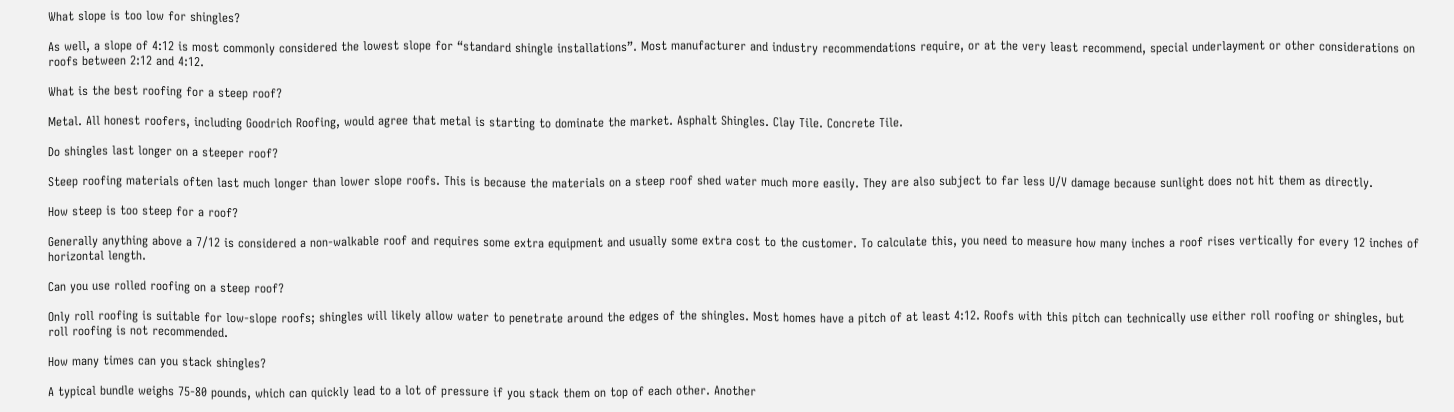What slope is too low for shingles?

As well, a slope of 4:12 is most commonly considered the lowest slope for “standard shingle installations”. Most manufacturer and industry recommendations require, or at the very least recommend, special underlayment or other considerations on roofs between 2:12 and 4:12.

What is the best roofing for a steep roof?

Metal. All honest roofers, including Goodrich Roofing, would agree that metal is starting to dominate the market. Asphalt Shingles. Clay Tile. Concrete Tile.

Do shingles last longer on a steeper roof?

Steep roofing materials often last much longer than lower slope roofs. This is because the materials on a steep roof shed water much more easily. They are also subject to far less U/V damage because sunlight does not hit them as directly.

How steep is too steep for a roof?

Generally anything above a 7/12 is considered a non-walkable roof and requires some extra equipment and usually some extra cost to the customer. To calculate this, you need to measure how many inches a roof rises vertically for every 12 inches of horizontal length.

Can you use rolled roofing on a steep roof?

Only roll roofing is suitable for low-slope roofs; shingles will likely allow water to penetrate around the edges of the shingles. Most homes have a pitch of at least 4:12. Roofs with this pitch can technically use either roll roofing or shingles, but roll roofing is not recommended.

How many times can you stack shingles?

A typical bundle weighs 75-80 pounds, which can quickly lead to a lot of pressure if you stack them on top of each other. Another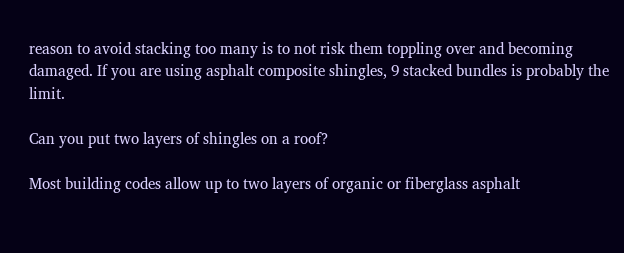reason to avoid stacking too many is to not risk them toppling over and becoming damaged. If you are using asphalt composite shingles, 9 stacked bundles is probably the limit.

Can you put two layers of shingles on a roof?

Most building codes allow up to two layers of organic or fiberglass asphalt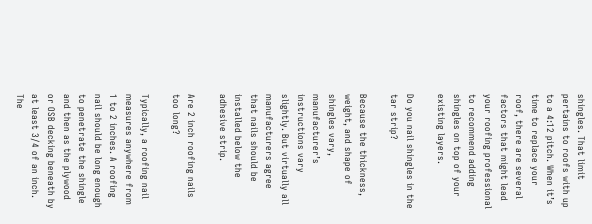shingles. That limit pertains to roofs with up to a 4:12 pitch. When it’s time to replace your roof, there are several factors that might lead your roofing professional to recommend adding shingles on top of your existing layers.

Do you nail shingles in the tar strip?

Because the thickness, weight, and shape of shingles vary, manufacturer’s instructions vary slightly. But virtually all manufacturers agree that nails should be installed below the adhesive strip.

Are 2 inch roofing nails too long?

Typically, a roofing nail measures anywhere from 1 to 2 inches. A roofing nail should be long enough to penetrate the shingle and then as the plywood or OSB decking beneath by at least 3/4 of an inch. The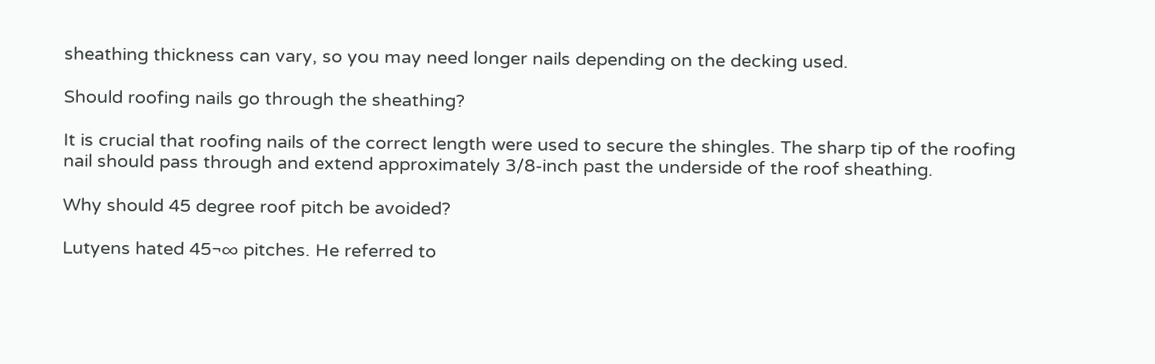sheathing thickness can vary, so you may need longer nails depending on the decking used.

Should roofing nails go through the sheathing?

It is crucial that roofing nails of the correct length were used to secure the shingles. The sharp tip of the roofing nail should pass through and extend approximately 3/8-inch past the underside of the roof sheathing.

Why should 45 degree roof pitch be avoided?

Lutyens hated 45¬∞ pitches. He referred to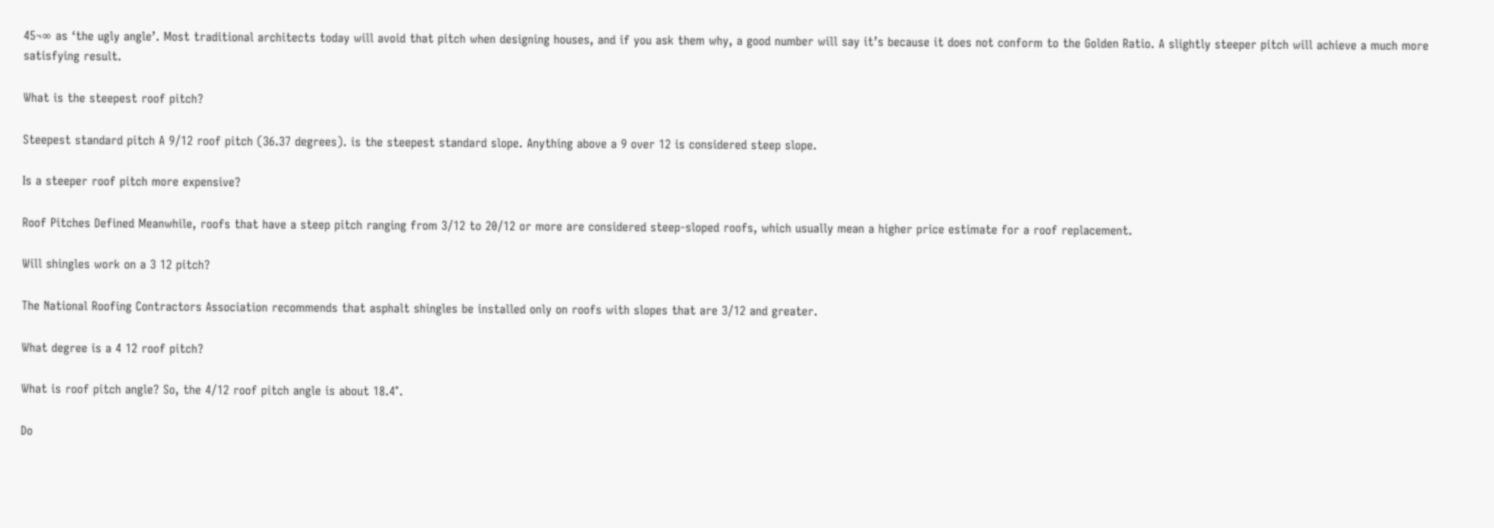45¬∞ as ‘the ugly angle’. Most traditional architects today will avoid that pitch when designing houses, and if you ask them why, a good number will say it’s because it does not conform to the Golden Ratio. A slightly steeper pitch will achieve a much more satisfying result.

What is the steepest roof pitch?

Steepest standard pitch A 9/12 roof pitch (36.37 degrees). is the steepest standard slope. Anything above a 9 over 12 is considered steep slope.

Is a steeper roof pitch more expensive?

Roof Pitches Defined Meanwhile, roofs that have a steep pitch ranging from 3/12 to 20/12 or more are considered steep-sloped roofs, which usually mean a higher price estimate for a roof replacement.

Will shingles work on a 3 12 pitch?

The National Roofing Contractors Association recommends that asphalt shingles be installed only on roofs with slopes that are 3/12 and greater.

What degree is a 4 12 roof pitch?

What is roof pitch angle? So, the 4/12 roof pitch angle is about 18.4°.

Do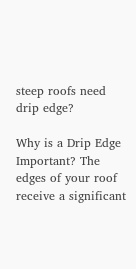steep roofs need drip edge?

Why is a Drip Edge Important? The edges of your roof receive a significant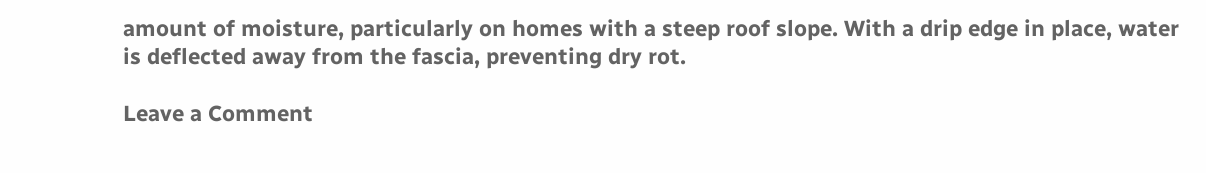amount of moisture, particularly on homes with a steep roof slope. With a drip edge in place, water is deflected away from the fascia, preventing dry rot.

Leave a Comment